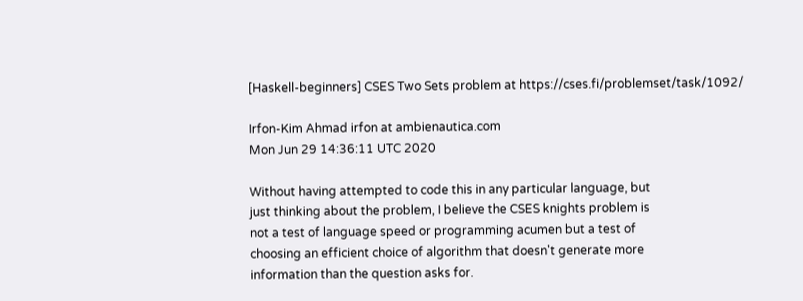[Haskell-beginners] CSES Two Sets problem at https://cses.fi/problemset/task/1092/

Irfon-Kim Ahmad irfon at ambienautica.com
Mon Jun 29 14:36:11 UTC 2020

Without having attempted to code this in any particular language, but
just thinking about the problem, I believe the CSES knights problem is
not a test of language speed or programming acumen but a test of
choosing an efficient choice of algorithm that doesn't generate more
information than the question asks for.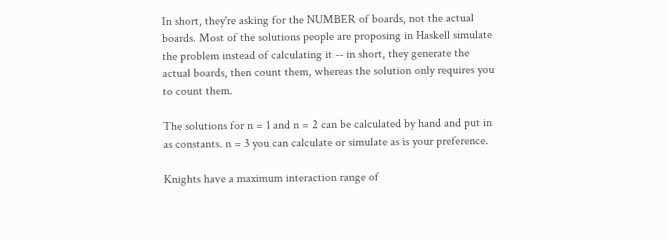In short, they're asking for the NUMBER of boards, not the actual
boards. Most of the solutions people are proposing in Haskell simulate
the problem instead of calculating it -- in short, they generate the
actual boards, then count them, whereas the solution only requires you
to count them.

The solutions for n = 1 and n = 2 can be calculated by hand and put in
as constants. n = 3 you can calculate or simulate as is your preference.

Knights have a maximum interaction range of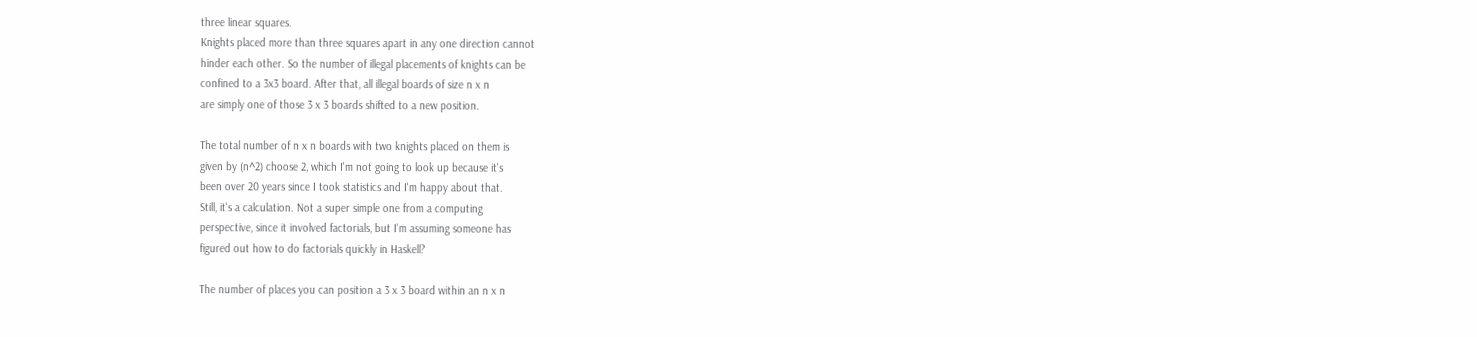three linear squares.
Knights placed more than three squares apart in any one direction cannot
hinder each other. So the number of illegal placements of knights can be
confined to a 3x3 board. After that, all illegal boards of size n x n
are simply one of those 3 x 3 boards shifted to a new position.

The total number of n x n boards with two knights placed on them is
given by (n^2) choose 2, which I'm not going to look up because it's
been over 20 years since I took statistics and I'm happy about that.
Still, it's a calculation. Not a super simple one from a computing
perspective, since it involved factorials, but I'm assuming someone has
figured out how to do factorials quickly in Haskell?

The number of places you can position a 3 x 3 board within an n x n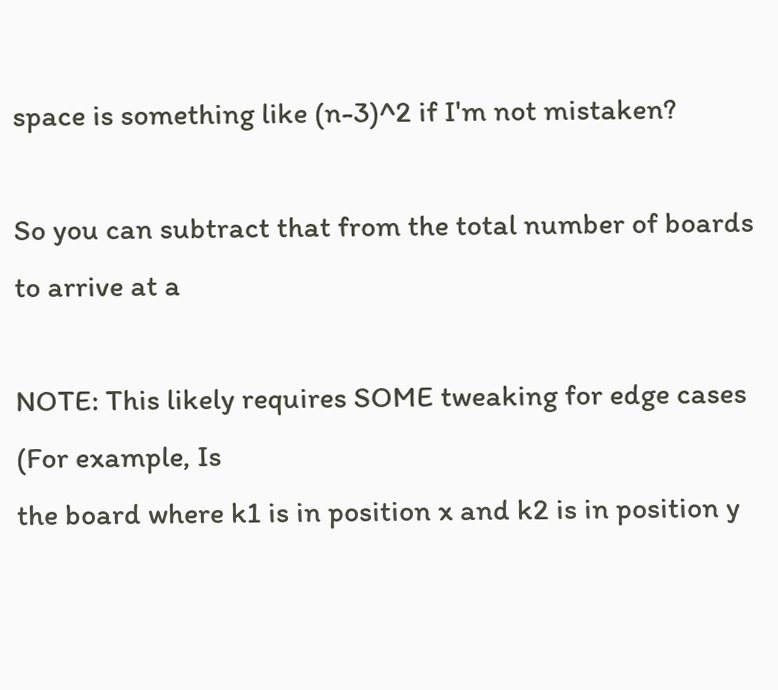space is something like (n-3)^2 if I'm not mistaken?

So you can subtract that from the total number of boards to arrive at a

NOTE: This likely requires SOME tweaking for edge cases (For example, Is
the board where k1 is in position x and k2 is in position y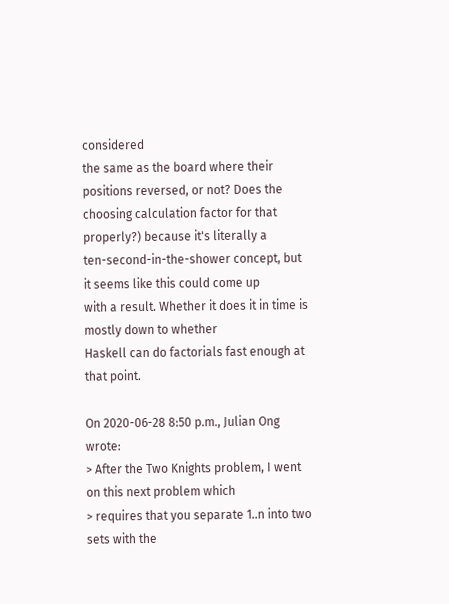considered
the same as the board where their positions reversed, or not? Does the
choosing calculation factor for that properly?) because it's literally a
ten-second-in-the-shower concept, but it seems like this could come up
with a result. Whether it does it in time is mostly down to whether
Haskell can do factorials fast enough at that point.

On 2020-06-28 8:50 p.m., Julian Ong wrote:
> After the Two Knights problem, I went on this next problem which
> requires that you separate 1..n into two sets with the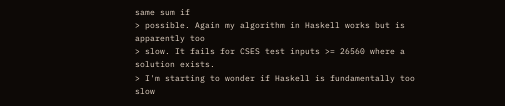same sum if
> possible. Again my algorithm in Haskell works but is apparently too
> slow. It fails for CSES test inputs >= 26560 where a solution exists.
> I'm starting to wonder if Haskell is fundamentally too slow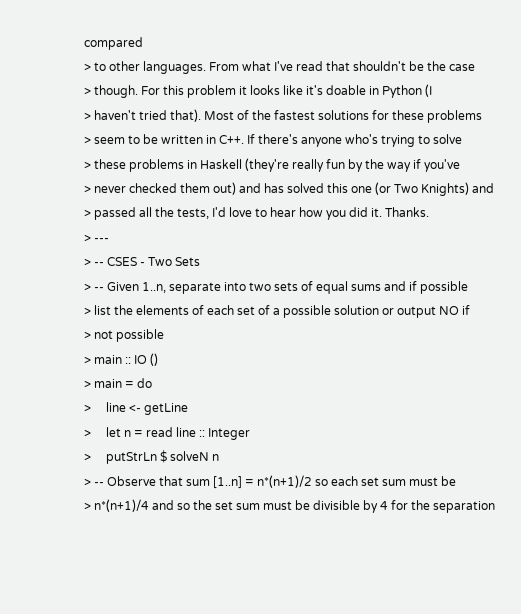compared
> to other languages. From what I've read that shouldn't be the case
> though. For this problem it looks like it's doable in Python (I
> haven't tried that). Most of the fastest solutions for these problems
> seem to be written in C++. If there's anyone who's trying to solve
> these problems in Haskell (they're really fun by the way if you've
> never checked them out) and has solved this one (or Two Knights) and
> passed all the tests, I'd love to hear how you did it. Thanks.
> ---
> -- CSES - Two Sets
> -- Given 1..n, separate into two sets of equal sums and if possible
> list the elements of each set of a possible solution or output NO if
> not possible
> main :: IO ()
> main = do
>     line <- getLine
>     let n = read line :: Integer
>     putStrLn $ solveN n
> -- Observe that sum [1..n] = n*(n+1)/2 so each set sum must be
> n*(n+1)/4 and so the set sum must be divisible by 4 for the separation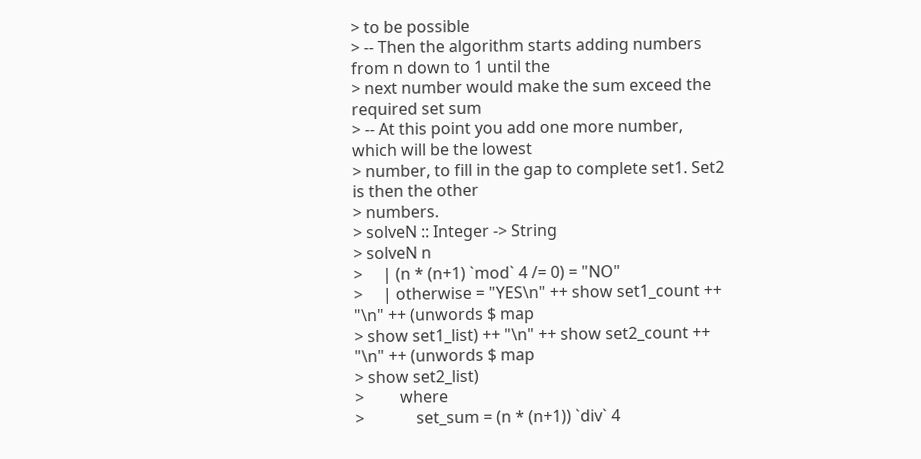> to be possible
> -- Then the algorithm starts adding numbers from n down to 1 until the
> next number would make the sum exceed the required set sum
> -- At this point you add one more number, which will be the lowest
> number, to fill in the gap to complete set1. Set2 is then the other
> numbers.
> solveN :: Integer -> String
> solveN n
>     | (n * (n+1) `mod` 4 /= 0) = "NO"
>     | otherwise = "YES\n" ++ show set1_count ++ "\n" ++ (unwords $ map
> show set1_list) ++ "\n" ++ show set2_count ++ "\n" ++ (unwords $ map
> show set2_list)
>         where
>             set_sum = (n * (n+1)) `div` 4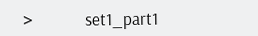>             set1_part1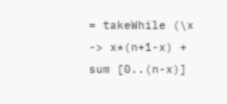= takeWhile (\x -> x*(n+1-x) + sum [0..(n-x)]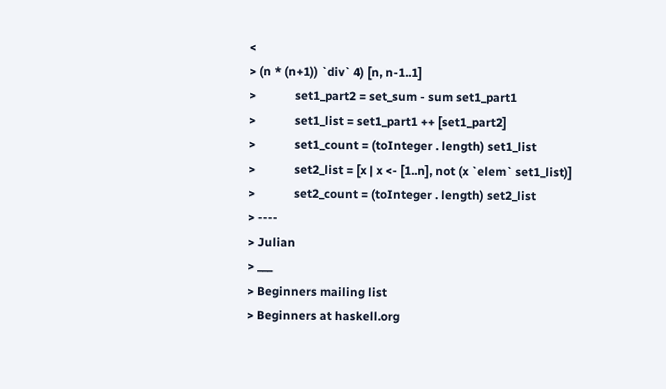<
> (n * (n+1)) `div` 4) [n, n-1..1]
>             set1_part2 = set_sum - sum set1_part1
>             set1_list = set1_part1 ++ [set1_part2]
>             set1_count = (toInteger . length) set1_list
>             set2_list = [x | x <- [1..n], not (x `elem` set1_list)]
>             set2_count = (toInteger . length) set2_list
> ----
> Julian
> ___
> Beginners mailing list
> Beginners at haskell.org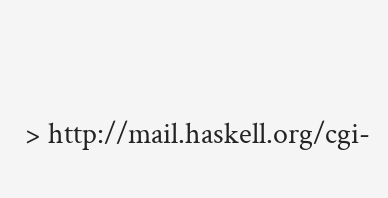> http://mail.haskell.org/cgi-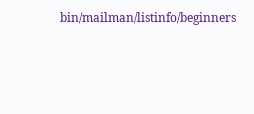bin/mailman/listinfo/beginners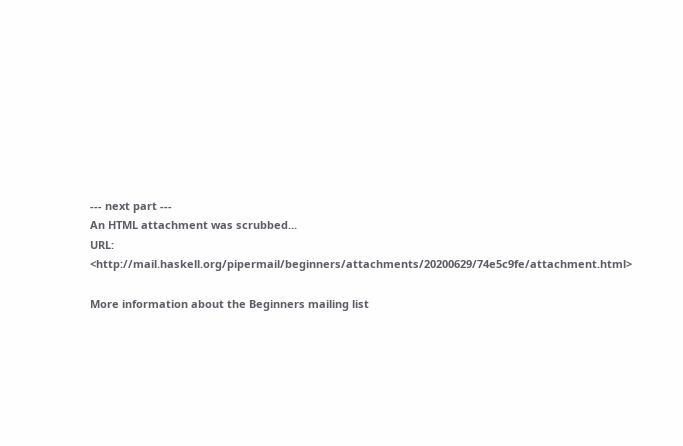--- next part ---
An HTML attachment was scrubbed...
URL: <http://mail.haskell.org/pipermail/beginners/attachments/20200629/74e5c9fe/attachment.html>

More information about the Beginners mailing list